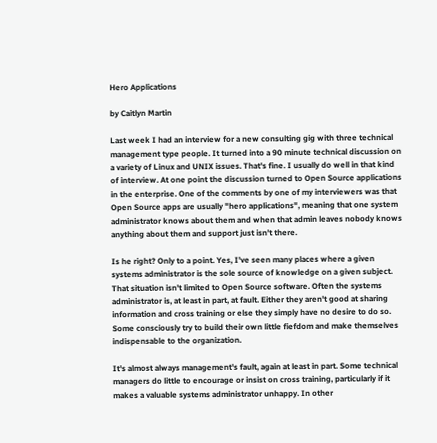Hero Applications

by Caitlyn Martin

Last week I had an interview for a new consulting gig with three technical management type people. It turned into a 90 minute technical discussion on a variety of Linux and UNIX issues. That's fine. I usually do well in that kind of interview. At one point the discussion turned to Open Source applications in the enterprise. One of the comments by one of my interviewers was that Open Source apps are usually "hero applications", meaning that one system administrator knows about them and when that admin leaves nobody knows anything about them and support just isn't there.

Is he right? Only to a point. Yes, I've seen many places where a given systems administrator is the sole source of knowledge on a given subject. That situation isn't limited to Open Source software. Often the systems administrator is, at least in part, at fault. Either they aren't good at sharing information and cross training or else they simply have no desire to do so. Some consciously try to build their own little fiefdom and make themselves indispensable to the organization.

It's almost always management's fault, again at least in part. Some technical managers do little to encourage or insist on cross training, particularly if it makes a valuable systems administrator unhappy. In other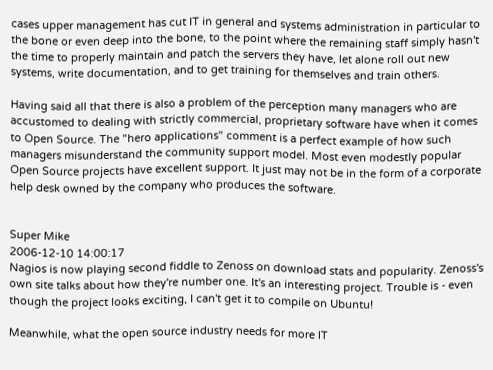cases upper management has cut IT in general and systems administration in particular to the bone or even deep into the bone, to the point where the remaining staff simply hasn't the time to properly maintain and patch the servers they have, let alone roll out new systems, write documentation, and to get training for themselves and train others.

Having said all that there is also a problem of the perception many managers who are accustomed to dealing with strictly commercial, proprietary software have when it comes to Open Source. The "hero applications" comment is a perfect example of how such managers misunderstand the community support model. Most even modestly popular Open Source projects have excellent support. It just may not be in the form of a corporate help desk owned by the company who produces the software.


Super Mike
2006-12-10 14:00:17
Nagios is now playing second fiddle to Zenoss on download stats and popularity. Zenoss's own site talks about how they're number one. It's an interesting project. Trouble is - even though the project looks exciting, I can't get it to compile on Ubuntu!

Meanwhile, what the open source industry needs for more IT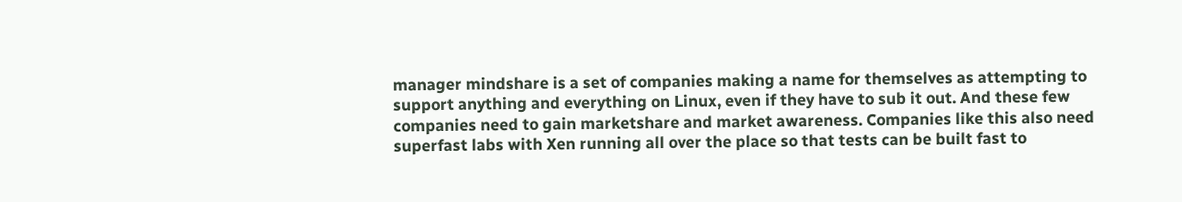manager mindshare is a set of companies making a name for themselves as attempting to support anything and everything on Linux, even if they have to sub it out. And these few companies need to gain marketshare and market awareness. Companies like this also need superfast labs with Xen running all over the place so that tests can be built fast to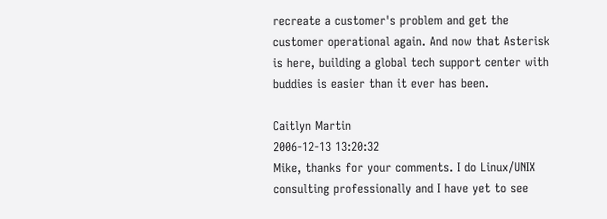recreate a customer's problem and get the customer operational again. And now that Asterisk is here, building a global tech support center with buddies is easier than it ever has been.

Caitlyn Martin
2006-12-13 13:20:32
Mike, thanks for your comments. I do Linux/UNIX consulting professionally and I have yet to see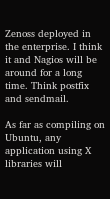Zenoss deployed in the enterprise. I think it and Nagios will be around for a long time. Think postfix and sendmail.

As far as compiling on Ubuntu, any application using X libraries will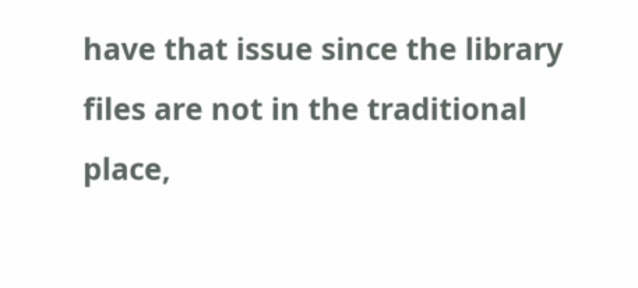have that issue since the library files are not in the traditional place,